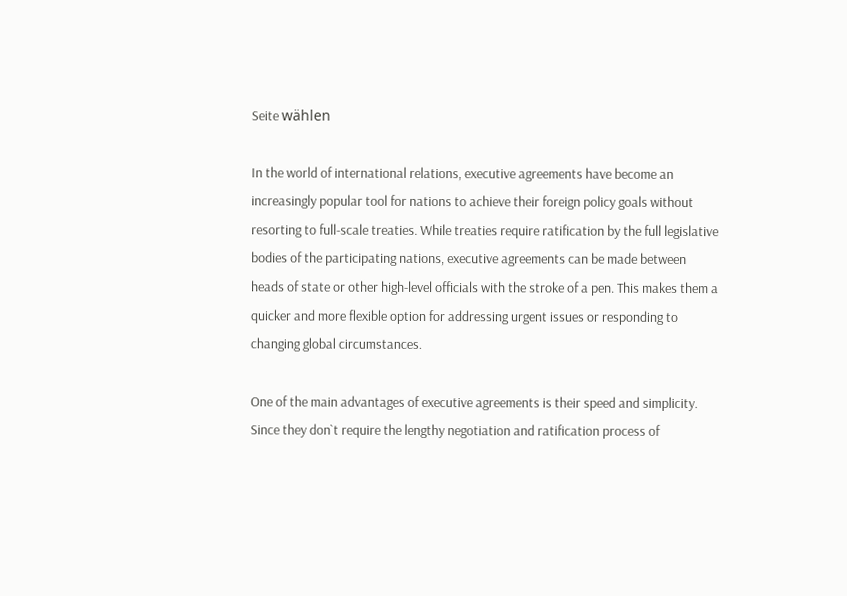Seite wählen

In the world of international relations, executive agreements have become an increasingly popular tool for nations to achieve their foreign policy goals without resorting to full-scale treaties. While treaties require ratification by the full legislative bodies of the participating nations, executive agreements can be made between heads of state or other high-level officials with the stroke of a pen. This makes them a quicker and more flexible option for addressing urgent issues or responding to changing global circumstances.

One of the main advantages of executive agreements is their speed and simplicity. Since they don`t require the lengthy negotiation and ratification process of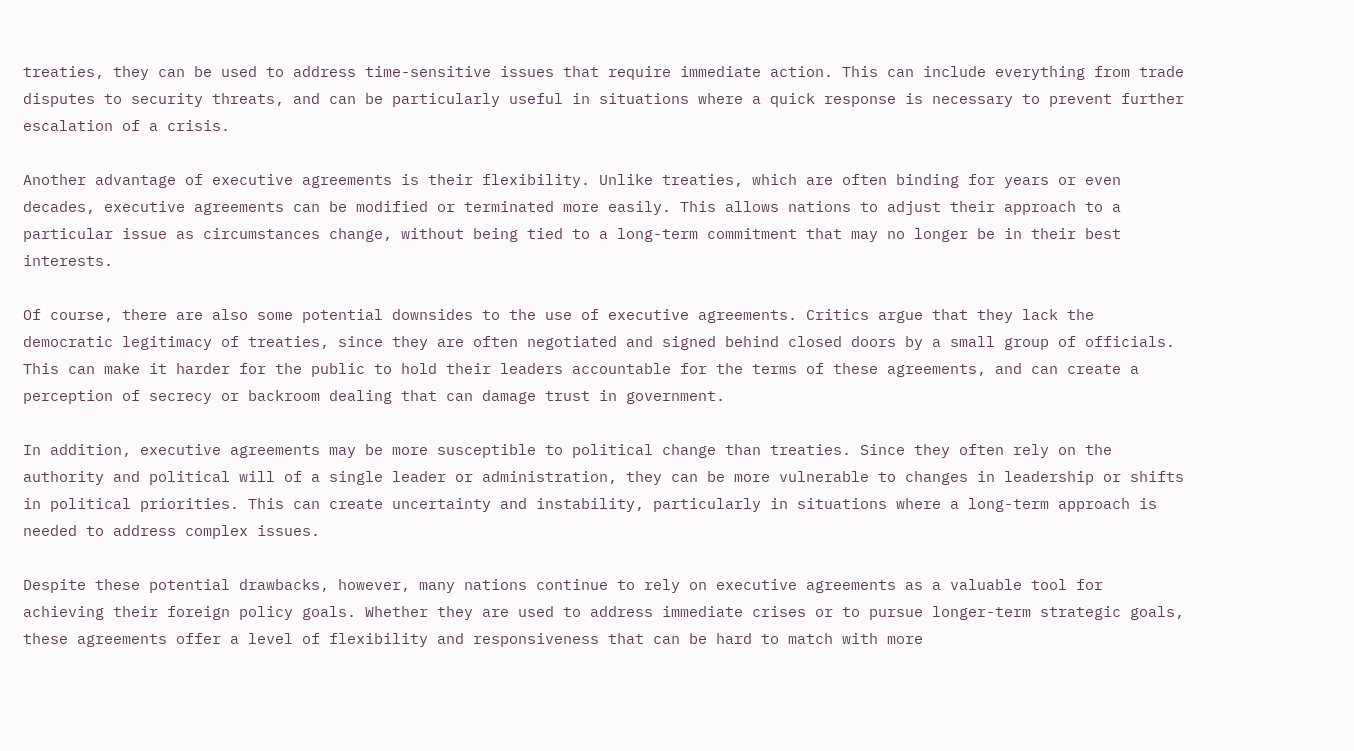treaties, they can be used to address time-sensitive issues that require immediate action. This can include everything from trade disputes to security threats, and can be particularly useful in situations where a quick response is necessary to prevent further escalation of a crisis.

Another advantage of executive agreements is their flexibility. Unlike treaties, which are often binding for years or even decades, executive agreements can be modified or terminated more easily. This allows nations to adjust their approach to a particular issue as circumstances change, without being tied to a long-term commitment that may no longer be in their best interests.

Of course, there are also some potential downsides to the use of executive agreements. Critics argue that they lack the democratic legitimacy of treaties, since they are often negotiated and signed behind closed doors by a small group of officials. This can make it harder for the public to hold their leaders accountable for the terms of these agreements, and can create a perception of secrecy or backroom dealing that can damage trust in government.

In addition, executive agreements may be more susceptible to political change than treaties. Since they often rely on the authority and political will of a single leader or administration, they can be more vulnerable to changes in leadership or shifts in political priorities. This can create uncertainty and instability, particularly in situations where a long-term approach is needed to address complex issues.

Despite these potential drawbacks, however, many nations continue to rely on executive agreements as a valuable tool for achieving their foreign policy goals. Whether they are used to address immediate crises or to pursue longer-term strategic goals, these agreements offer a level of flexibility and responsiveness that can be hard to match with more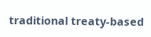traditional treaty-based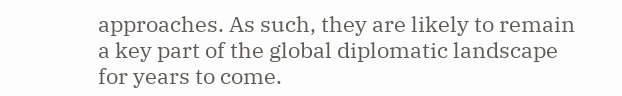approaches. As such, they are likely to remain a key part of the global diplomatic landscape for years to come.